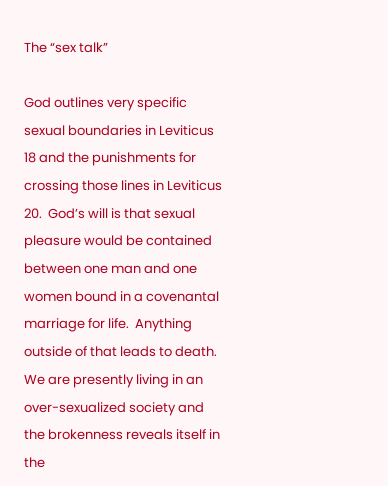The “sex talk”

God outlines very specific sexual boundaries in Leviticus 18 and the punishments for crossing those lines in Leviticus 20.  God’s will is that sexual pleasure would be contained between one man and one women bound in a covenantal marriage for life.  Anything outside of that leads to death.  We are presently living in an over-sexualized society and the brokenness reveals itself in the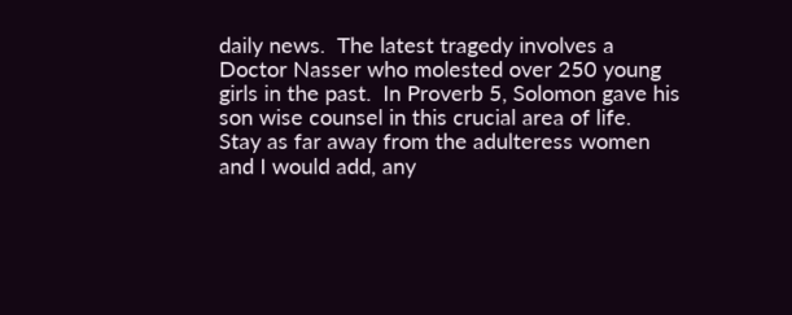daily news.  The latest tragedy involves a Doctor Nasser who molested over 250 young girls in the past.  In Proverb 5, Solomon gave his son wise counsel in this crucial area of life.  Stay as far away from the adulteress women and I would add, any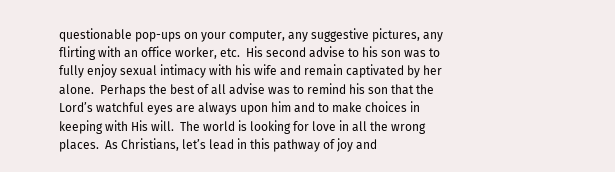questionable pop-ups on your computer, any suggestive pictures, any flirting with an office worker, etc.  His second advise to his son was to fully enjoy sexual intimacy with his wife and remain captivated by her alone.  Perhaps the best of all advise was to remind his son that the Lord’s watchful eyes are always upon him and to make choices in keeping with His will.  The world is looking for love in all the wrong places.  As Christians, let’s lead in this pathway of joy and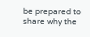be prepared to share why the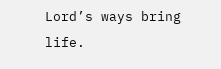Lord’s ways bring life.